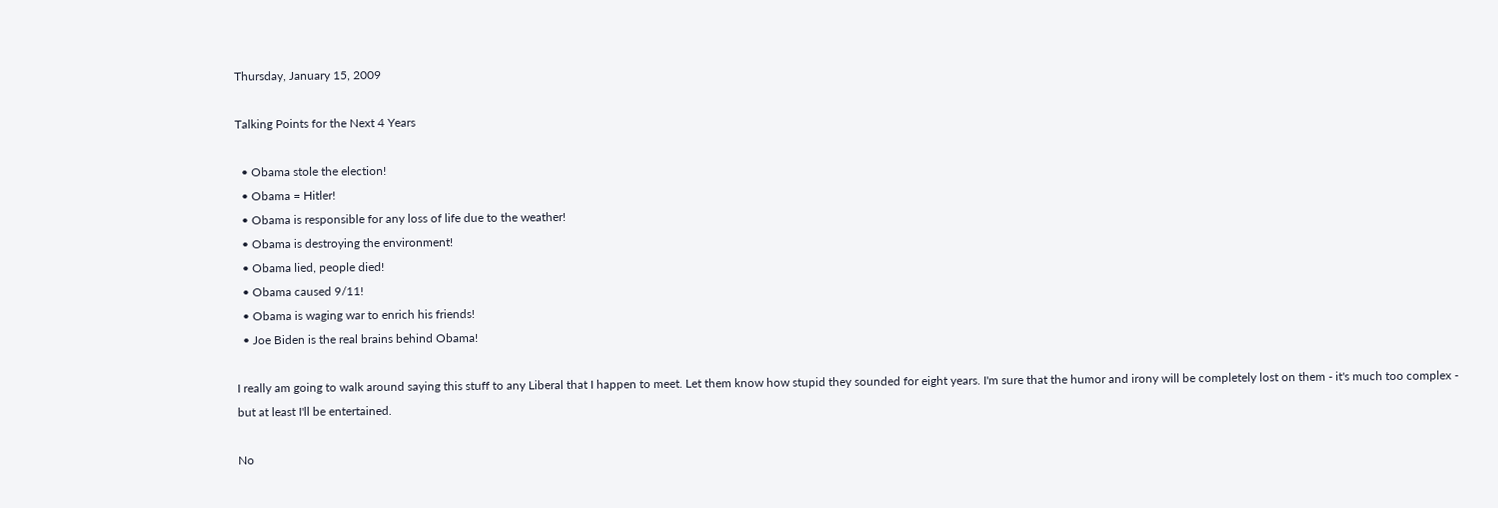Thursday, January 15, 2009

Talking Points for the Next 4 Years

  • Obama stole the election!
  • Obama = Hitler!
  • Obama is responsible for any loss of life due to the weather!
  • Obama is destroying the environment!
  • Obama lied, people died!
  • Obama caused 9/11!
  • Obama is waging war to enrich his friends!
  • Joe Biden is the real brains behind Obama!

I really am going to walk around saying this stuff to any Liberal that I happen to meet. Let them know how stupid they sounded for eight years. I'm sure that the humor and irony will be completely lost on them - it's much too complex - but at least I'll be entertained.

No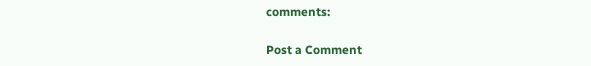comments:

Post a Comment